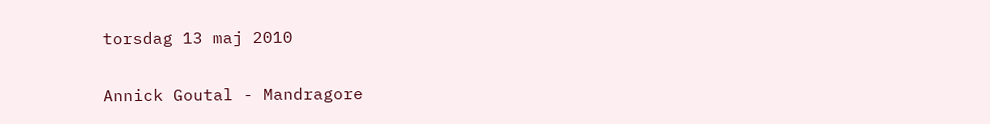torsdag 13 maj 2010

Annick Goutal - Mandragore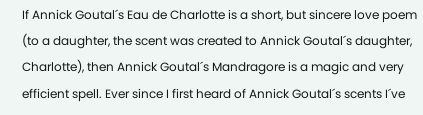If Annick Goutal´s Eau de Charlotte is a short, but sincere love poem (to a daughter, the scent was created to Annick Goutal´s daughter, Charlotte), then Annick Goutal´s Mandragore is a magic and very efficient spell. Ever since I first heard of Annick Goutal´s scents I´ve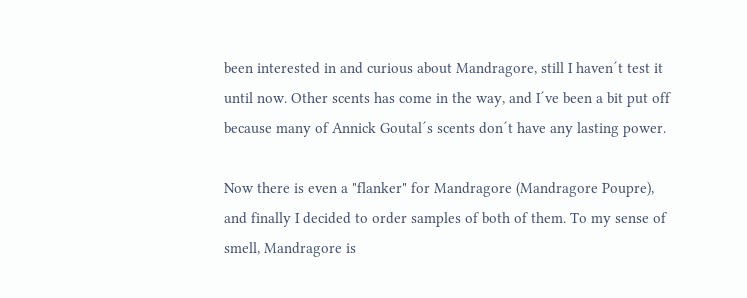been interested in and curious about Mandragore, still I haven´t test it until now. Other scents has come in the way, and I´ve been a bit put off because many of Annick Goutal´s scents don´t have any lasting power.

Now there is even a "flanker" for Mandragore (Mandragore Poupre), and finally I decided to order samples of both of them. To my sense of smell, Mandragore is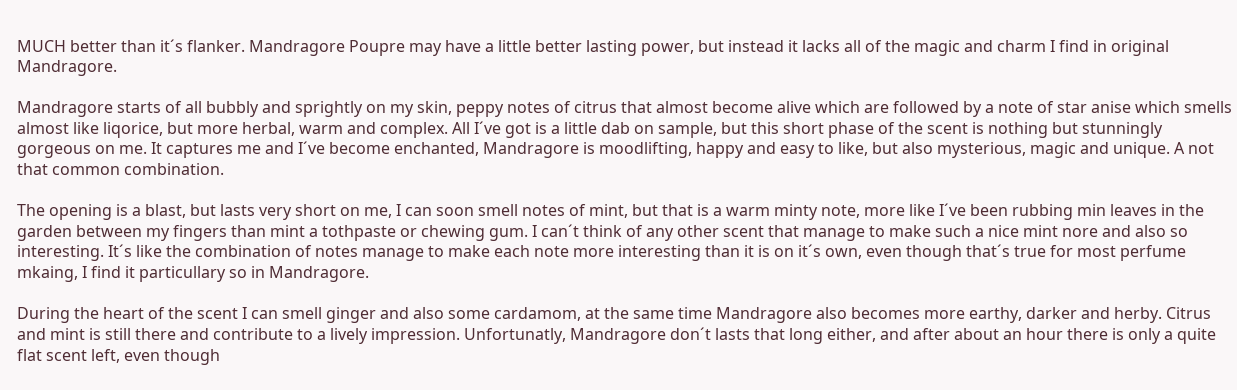MUCH better than it´s flanker. Mandragore Poupre may have a little better lasting power, but instead it lacks all of the magic and charm I find in original Mandragore.

Mandragore starts of all bubbly and sprightly on my skin, peppy notes of citrus that almost become alive which are followed by a note of star anise which smells almost like liqorice, but more herbal, warm and complex. All I´ve got is a little dab on sample, but this short phase of the scent is nothing but stunningly gorgeous on me. It captures me and I´ve become enchanted, Mandragore is moodlifting, happy and easy to like, but also mysterious, magic and unique. A not that common combination.

The opening is a blast, but lasts very short on me, I can soon smell notes of mint, but that is a warm minty note, more like I´ve been rubbing min leaves in the garden between my fingers than mint a tothpaste or chewing gum. I can´t think of any other scent that manage to make such a nice mint nore and also so interesting. It´s like the combination of notes manage to make each note more interesting than it is on it´s own, even though that´s true for most perfume mkaing, I find it particullary so in Mandragore.

During the heart of the scent I can smell ginger and also some cardamom, at the same time Mandragore also becomes more earthy, darker and herby. Citrus and mint is still there and contribute to a lively impression. Unfortunatly, Mandragore don´t lasts that long either, and after about an hour there is only a quite flat scent left, even though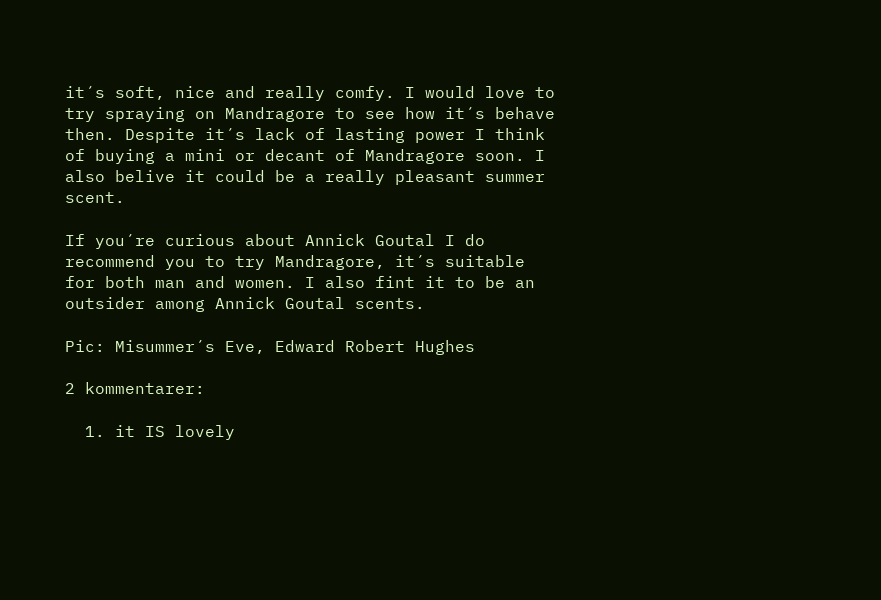it´s soft, nice and really comfy. I would love to try spraying on Mandragore to see how it´s behave then. Despite it´s lack of lasting power I think of buying a mini or decant of Mandragore soon. I also belive it could be a really pleasant summer scent.

If you´re curious about Annick Goutal I do recommend you to try Mandragore, it´s suitable for both man and women. I also fint it to be an outsider among Annick Goutal scents.

Pic: Misummer´s Eve, Edward Robert Hughes

2 kommentarer:

  1. it IS lovely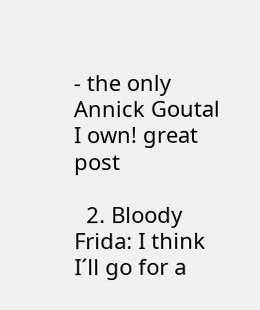- the only Annick Goutal I own! great post

  2. Bloody Frida: I think I´ll go for a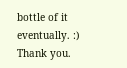bottle of it eventually. :) Thank you.